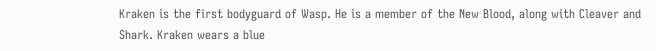Kraken is the first bodyguard of Wasp. He is a member of the New Blood, along with Cleaver and Shark. Kraken wears a blue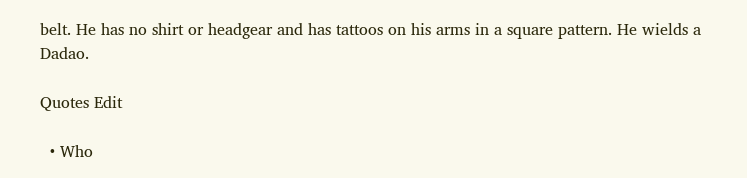belt. He has no shirt or headgear and has tattoos on his arms in a square pattern. He wields a Dadao.

Quotes Edit

  • Who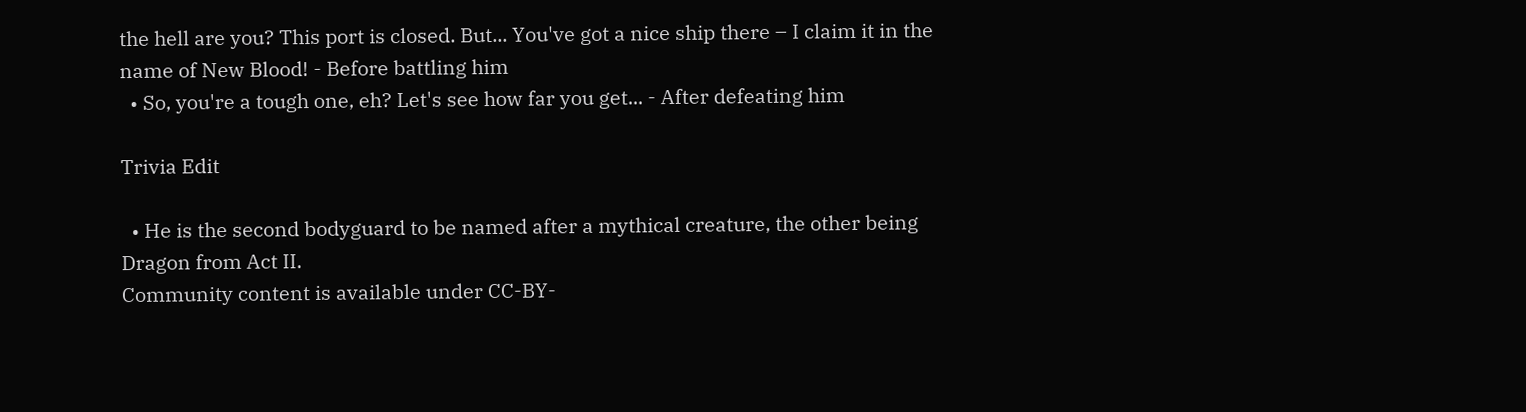the hell are you? This port is closed. But... You've got a nice ship there – I claim it in the name of New Blood! - Before battling him
  • So, you're a tough one, eh? Let's see how far you get... - After defeating him

Trivia Edit

  • He is the second bodyguard to be named after a mythical creature, the other being Dragon from Act II.
Community content is available under CC-BY-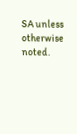SA unless otherwise noted.